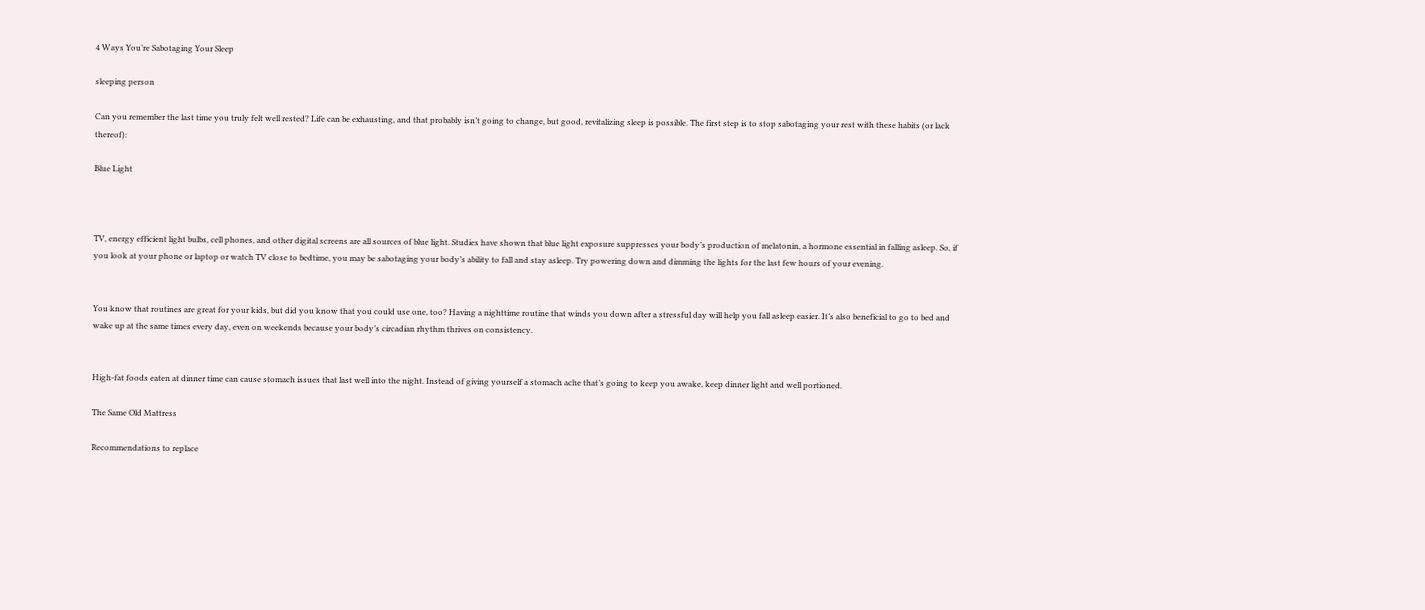4 Ways You’re Sabotaging Your Sleep

sleeping person

Can you remember the last time you truly felt well rested? Life can be exhausting, and that probably isn’t going to change, but good, revitalizing sleep is possible. The first step is to stop sabotaging your rest with these habits (or lack thereof):

Blue Light



TV, energy efficient light bulbs, cell phones, and other digital screens are all sources of blue light. Studies have shown that blue light exposure suppresses your body’s production of melatonin, a hormone essential in falling asleep. So, if you look at your phone or laptop or watch TV close to bedtime, you may be sabotaging your body’s ability to fall and stay asleep. Try powering down and dimming the lights for the last few hours of your evening.


You know that routines are great for your kids, but did you know that you could use one, too? Having a nighttime routine that winds you down after a stressful day will help you fall asleep easier. It’s also beneficial to go to bed and wake up at the same times every day, even on weekends because your body’s circadian rhythm thrives on consistency.


High-fat foods eaten at dinner time can cause stomach issues that last well into the night. Instead of giving yourself a stomach ache that’s going to keep you awake, keep dinner light and well portioned.

The Same Old Mattress

Recommendations to replace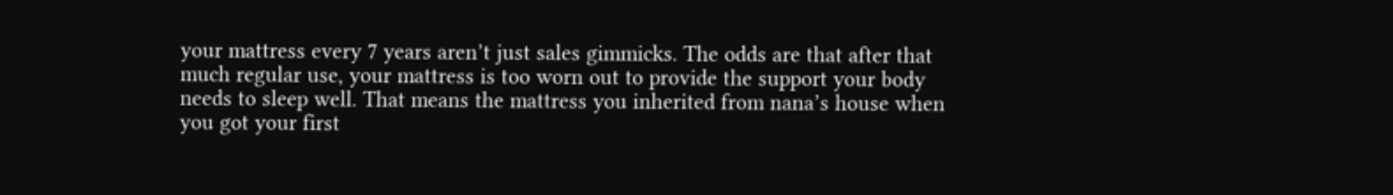your mattress every 7 years aren’t just sales gimmicks. The odds are that after that much regular use, your mattress is too worn out to provide the support your body needs to sleep well. That means the mattress you inherited from nana’s house when you got your first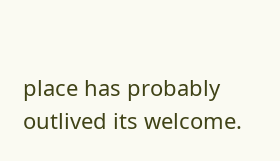place has probably outlived its welcome.